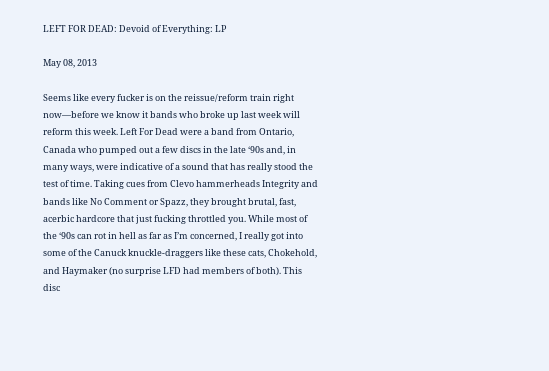LEFT FOR DEAD: Devoid of Everything: LP

May 08, 2013

Seems like every fucker is on the reissue/reform train right now—before we know it bands who broke up last week will reform this week. Left For Dead were a band from Ontario, Canada who pumped out a few discs in the late ‘90s and, in many ways, were indicative of a sound that has really stood the test of time. Taking cues from Clevo hammerheads Integrity and bands like No Comment or Spazz, they brought brutal, fast, acerbic hardcore that just fucking throttled you. While most of the ‘90s can rot in hell as far as I’m concerned, I really got into some of the Canuck knuckle-draggers like these cats, Chokehold, and Haymaker (no surprise LFD had members of both). This disc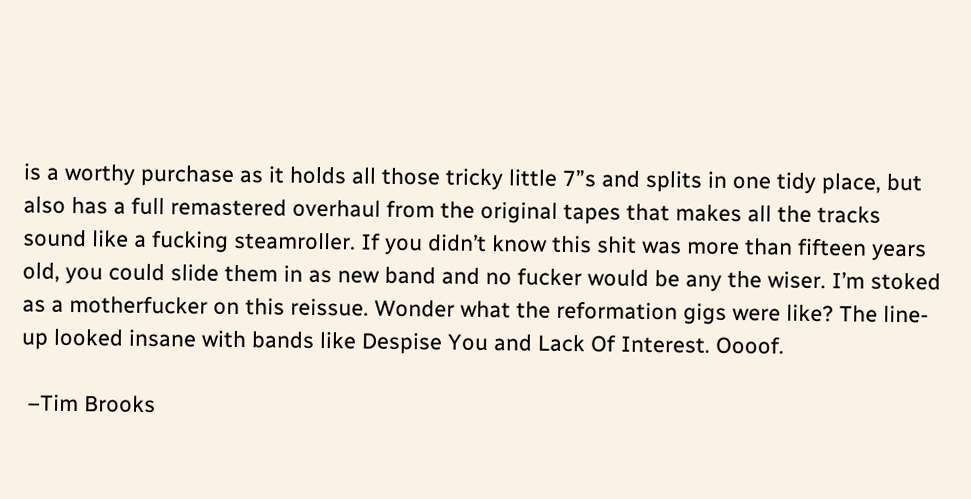is a worthy purchase as it holds all those tricky little 7”s and splits in one tidy place, but also has a full remastered overhaul from the original tapes that makes all the tracks sound like a fucking steamroller. If you didn’t know this shit was more than fifteen years old, you could slide them in as new band and no fucker would be any the wiser. I’m stoked as a motherfucker on this reissue. Wonder what the reformation gigs were like? The line-up looked insane with bands like Despise You and Lack Of Interest. Oooof.

 –Tim Brooks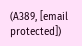(A389, [email protected])